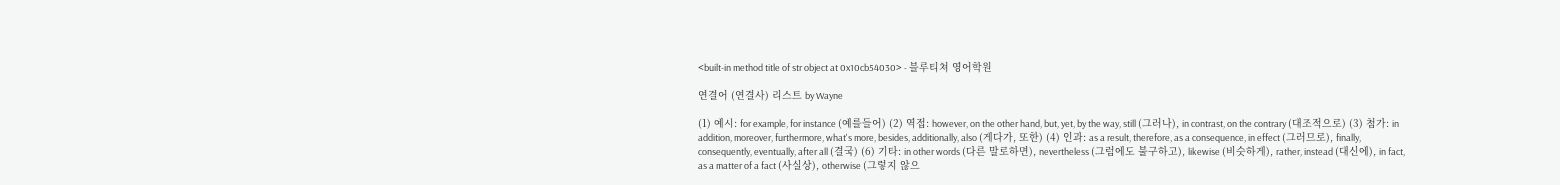<built-in method title of str object at 0x10cb54030> - 블루티쳐 영어학원

연결어 (연결사) 리스트 by Wayne

(1) 예시: for example, for instance (예를들어) (2) 역접: however, on the other hand, but, yet, by the way, still (그러나), in contrast, on the contrary (대조적으로) (3) 첨가: in addition, moreover, furthermore, what's more, besides, additionally, also (게다가, 또한) (4) 인과: as a result, therefore, as a consequence, in effect (그러므로), finally, consequently, eventually, after all (결국) (6) 기타: in other words (다른 말로하면), nevertheless (그럼에도 불구하고), likewise (비슷하게), rather, instead (대신에), in fact, as a matter of a fact (사실상), otherwise (그렇지 않으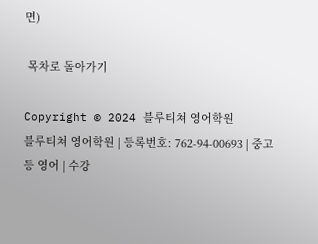면)

 목차로 돌아가기

Copyright © 2024 블루티쳐 영어학원
블루티쳐 영어학원 | 등록번호: 762-94-00693 | 중고등 영어 | 수강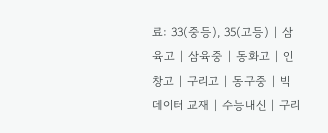료: 33(중등), 35(고등) | 삼육고 | 삼육중 | 동화고 | 인창고 | 구리고 | 동구중 | 빅데이터 교재 | 수능내신 | 구리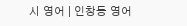시 영어 | 인창동 영어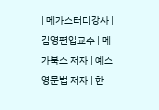| 메가스터디강사 | 김영편입교수 | 메가북스 저자 | 예스영문법 저자 | 한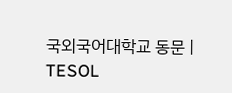국외국어대학교 동문 | TESOL